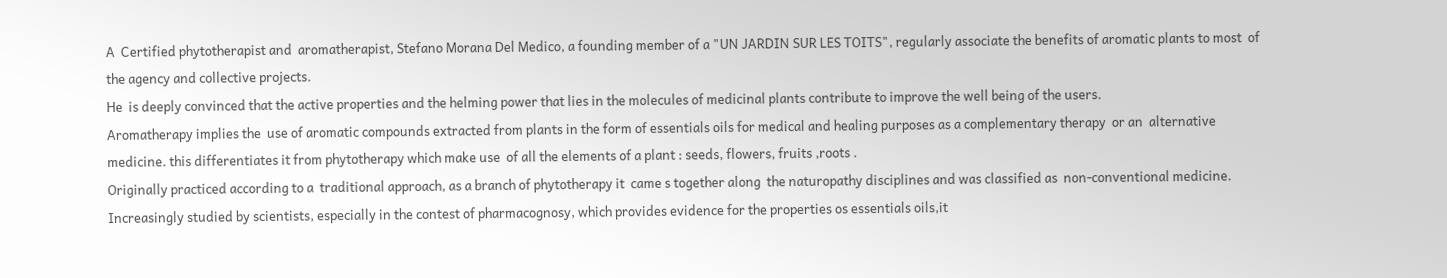A  Certified phytotherapist and  aromatherapist, Stefano Morana Del Medico, a founding member of a "UN JARDIN SUR LES TOITS", regularly associate the benefits of aromatic plants to most  of the agency and collective projects.
He  is deeply convinced that the active properties and the helming power that lies in the molecules of medicinal plants contribute to improve the well being of the users.
Aromatherapy implies the  use of aromatic compounds extracted from plants in the form of essentials oils for medical and healing purposes as a complementary therapy  or an  alternative medicine. this differentiates it from phytotherapy which make use  of all the elements of a plant : seeds, flowers, fruits ,roots .
Originally practiced according to a  traditional approach, as a branch of phytotherapy it  came s together along  the naturopathy disciplines and was classified as  non-conventional medicine. Increasingly studied by scientists, especially in the contest of pharmacognosy, which provides evidence for the properties os essentials oils,it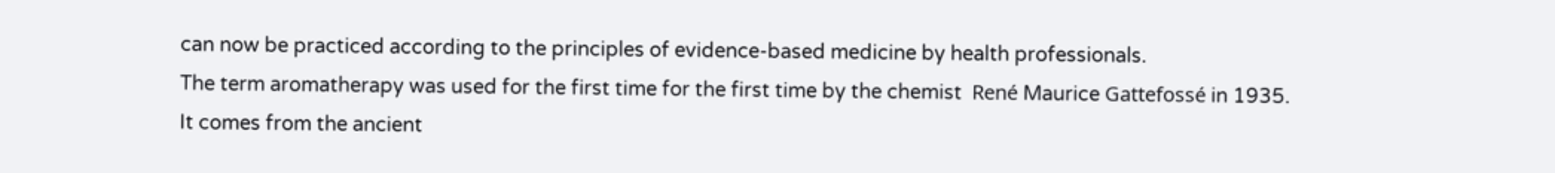can now be practiced according to the principles of evidence-based medicine by health professionals.
The term aromatherapy was used for the first time for the first time by the chemist  René Maurice Gattefossé in 1935.
It comes from the ancient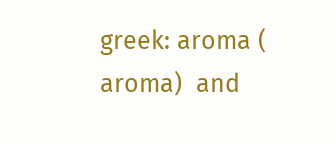greek: aroma ( aroma)  and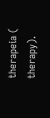therapeia ( therapy).